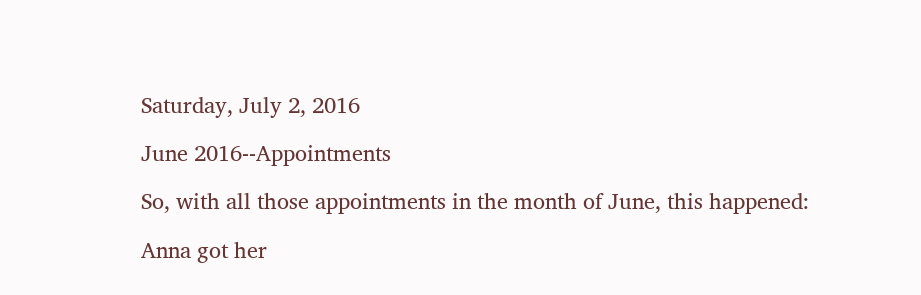Saturday, July 2, 2016

June 2016--Appointments

So, with all those appointments in the month of June, this happened:

Anna got her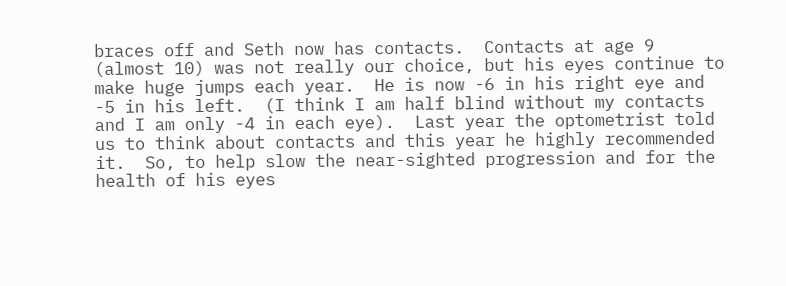braces off and Seth now has contacts.  Contacts at age 9 (almost 10) was not really our choice, but his eyes continue to make huge jumps each year.  He is now -6 in his right eye and -5 in his left.  (I think I am half blind without my contacts and I am only -4 in each eye).  Last year the optometrist told us to think about contacts and this year he highly recommended it.  So, to help slow the near-sighted progression and for the health of his eyes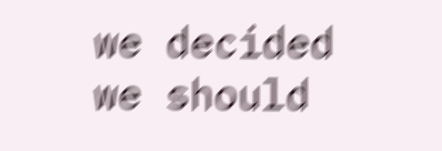we decided we should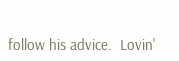follow his advice.  Lovin'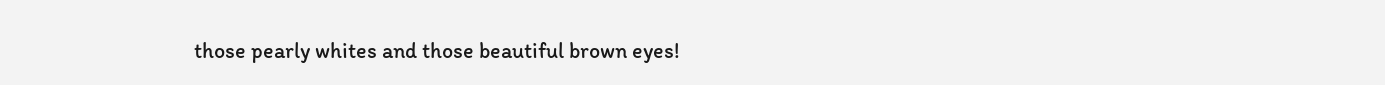those pearly whites and those beautiful brown eyes!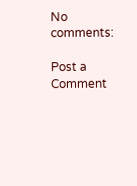No comments:

Post a Comment